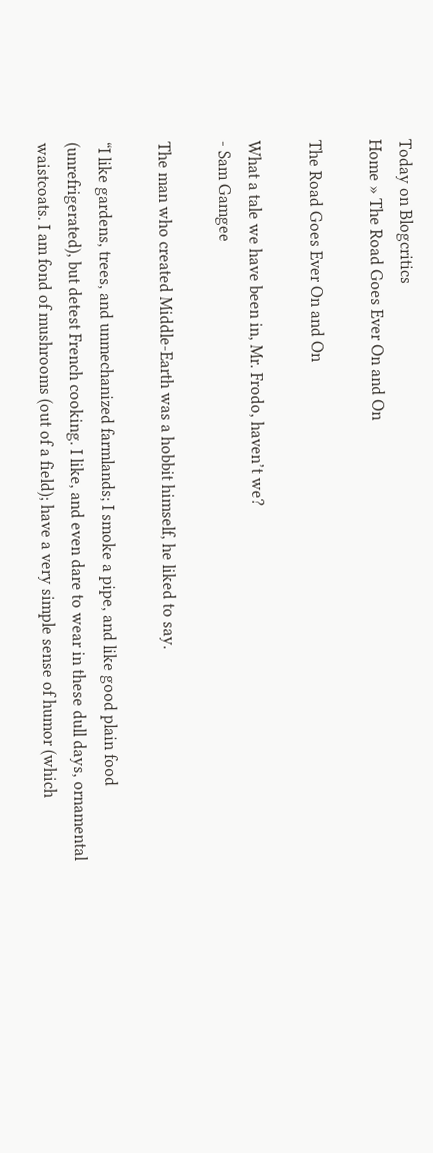Today on Blogcritics
Home » The Road Goes Ever On and On

The Road Goes Ever On and On

What a tale we have been in, Mr. Frodo, haven’t we?
- Sam Gamgee

The man who created Middle-Earth was a hobbit himself, he liked to say.

“I like gardens, trees, and unmechanized farmlands; I smoke a pipe, and like good plain food (unrefrigerated), but detest French cooking. I like, and even dare to wear in these dull days, ornamental waistcoats. I am fond of mushrooms (out of a field); have a very simple sense of humor (which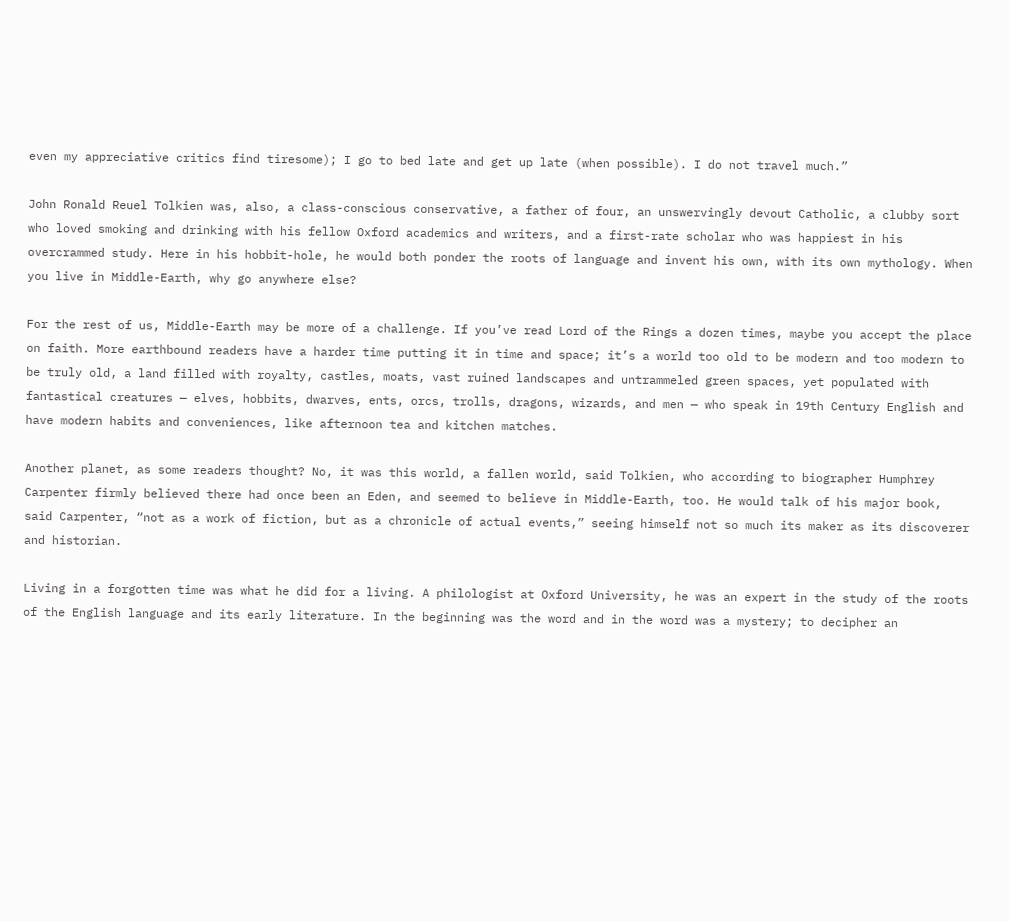even my appreciative critics find tiresome); I go to bed late and get up late (when possible). I do not travel much.”

John Ronald Reuel Tolkien was, also, a class-conscious conservative, a father of four, an unswervingly devout Catholic, a clubby sort who loved smoking and drinking with his fellow Oxford academics and writers, and a first-rate scholar who was happiest in his overcrammed study. Here in his hobbit-hole, he would both ponder the roots of language and invent his own, with its own mythology. When you live in Middle-Earth, why go anywhere else?

For the rest of us, Middle-Earth may be more of a challenge. If you’ve read Lord of the Rings a dozen times, maybe you accept the place on faith. More earthbound readers have a harder time putting it in time and space; it’s a world too old to be modern and too modern to be truly old, a land filled with royalty, castles, moats, vast ruined landscapes and untrammeled green spaces, yet populated with fantastical creatures — elves, hobbits, dwarves, ents, orcs, trolls, dragons, wizards, and men — who speak in 19th Century English and have modern habits and conveniences, like afternoon tea and kitchen matches.

Another planet, as some readers thought? No, it was this world, a fallen world, said Tolkien, who according to biographer Humphrey Carpenter firmly believed there had once been an Eden, and seemed to believe in Middle-Earth, too. He would talk of his major book, said Carpenter, “not as a work of fiction, but as a chronicle of actual events,” seeing himself not so much its maker as its discoverer and historian.

Living in a forgotten time was what he did for a living. A philologist at Oxford University, he was an expert in the study of the roots of the English language and its early literature. In the beginning was the word and in the word was a mystery; to decipher an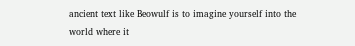ancient text like Beowulf is to imagine yourself into the world where it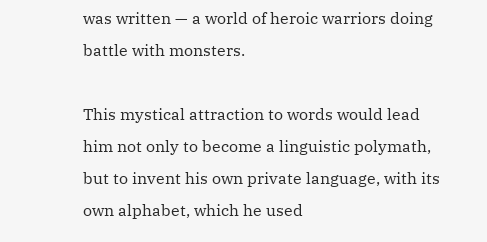was written — a world of heroic warriors doing battle with monsters.

This mystical attraction to words would lead him not only to become a linguistic polymath, but to invent his own private language, with its own alphabet, which he used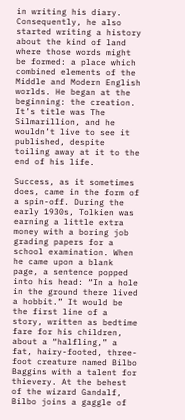in writing his diary. Consequently, he also started writing a history about the kind of land where those words might be formed: a place which combined elements of the Middle and Modern English worlds. He began at the beginning: the creation. It’s title was The Silmarillion, and he wouldn’t live to see it published, despite toiling away at it to the end of his life.

Success, as it sometimes does, came in the form of a spin-off. During the early 1930s, Tolkien was earning a little extra money with a boring job grading papers for a school examination. When he came upon a blank page, a sentence popped into his head: “In a hole in the ground there lived a hobbit.” It would be the first line of a story, written as bedtime fare for his children, about a “halfling,” a fat, hairy-footed, three-foot creature named Bilbo Baggins with a talent for thievery. At the behest of the wizard Gandalf, Bilbo joins a gaggle of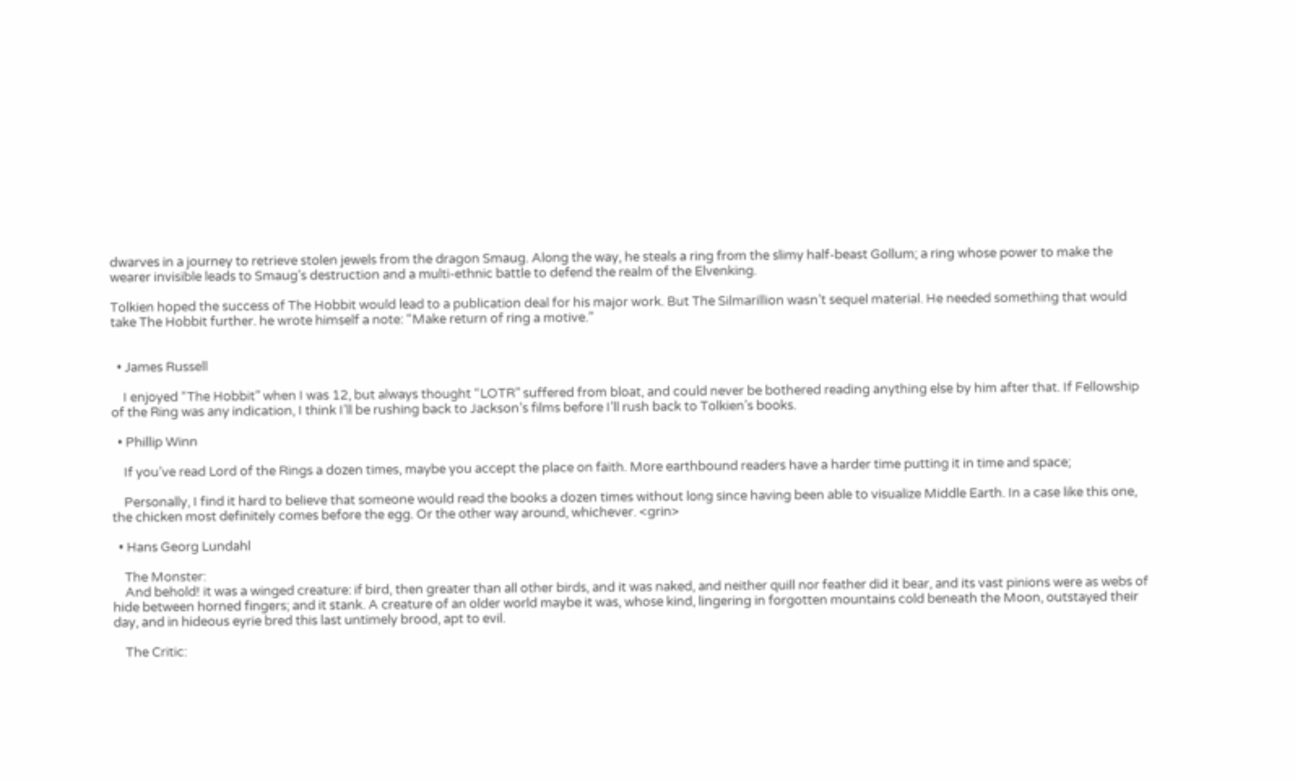dwarves in a journey to retrieve stolen jewels from the dragon Smaug. Along the way, he steals a ring from the slimy half-beast Gollum; a ring whose power to make the wearer invisible leads to Smaug’s destruction and a multi-ethnic battle to defend the realm of the Elvenking.

Tolkien hoped the success of The Hobbit would lead to a publication deal for his major work. But The Silmarillion wasn’t sequel material. He needed something that would take The Hobbit further. he wrote himself a note: “Make return of ring a motive.”


  • James Russell

    I enjoyed “The Hobbit” when I was 12, but always thought “LOTR” suffered from bloat, and could never be bothered reading anything else by him after that. If Fellowship of the Ring was any indication, I think I’ll be rushing back to Jackson’s films before I’ll rush back to Tolkien’s books.

  • Phillip Winn

    If you’ve read Lord of the Rings a dozen times, maybe you accept the place on faith. More earthbound readers have a harder time putting it in time and space;

    Personally, I find it hard to believe that someone would read the books a dozen times without long since having been able to visualize Middle Earth. In a case like this one, the chicken most definitely comes before the egg. Or the other way around, whichever. <grin>

  • Hans Georg Lundahl

    The Monster:
    And behold! it was a winged creature: if bird, then greater than all other birds, and it was naked, and neither quill nor feather did it bear, and its vast pinions were as webs of hide between horned fingers; and it stank. A creature of an older world maybe it was, whose kind, lingering in forgotten mountains cold beneath the Moon, outstayed their day, and in hideous eyrie bred this last untimely brood, apt to evil.

    The Critic: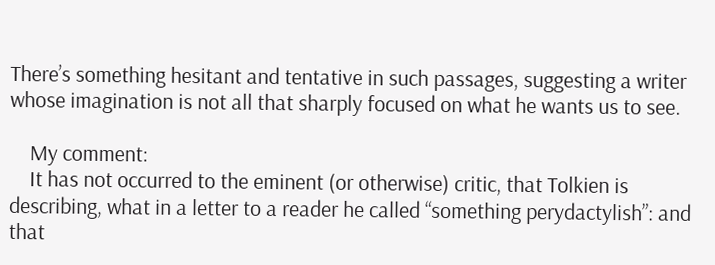There’s something hesitant and tentative in such passages, suggesting a writer whose imagination is not all that sharply focused on what he wants us to see.

    My comment:
    It has not occurred to the eminent (or otherwise) critic, that Tolkien is describing, what in a letter to a reader he called “something perydactylish”: and that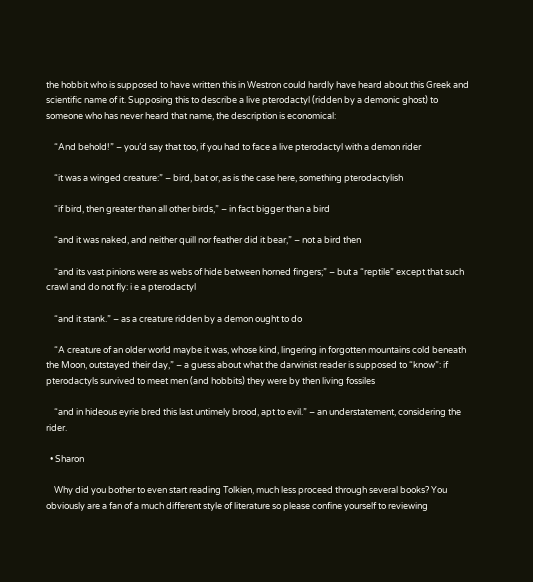the hobbit who is supposed to have written this in Westron could hardly have heard about this Greek and scientific name of it. Supposing this to describe a live pterodactyl (ridden by a demonic ghost) to someone who has never heard that name, the description is economical:

    “And behold!” – you’d say that too, if you had to face a live pterodactyl with a demon rider

    “it was a winged creature:” – bird, bat or, as is the case here, something pterodactylish

    “if bird, then greater than all other birds,” – in fact bigger than a bird

    “and it was naked, and neither quill nor feather did it bear,” – not a bird then

    “and its vast pinions were as webs of hide between horned fingers;” – but a “reptile” except that such crawl and do not fly: i e a pterodactyl

    “and it stank.” – as a creature ridden by a demon ought to do

    “A creature of an older world maybe it was, whose kind, lingering in forgotten mountains cold beneath the Moon, outstayed their day,” – a guess about what the darwinist reader is supposed to “know”: if pterodactyls survived to meet men (and hobbits) they were by then living fossiles

    “and in hideous eyrie bred this last untimely brood, apt to evil.” – an understatement, considering the rider.

  • Sharon

    Why did you bother to even start reading Tolkien, much less proceed through several books? You obviously are a fan of a much different style of literature so please confine yourself to reviewing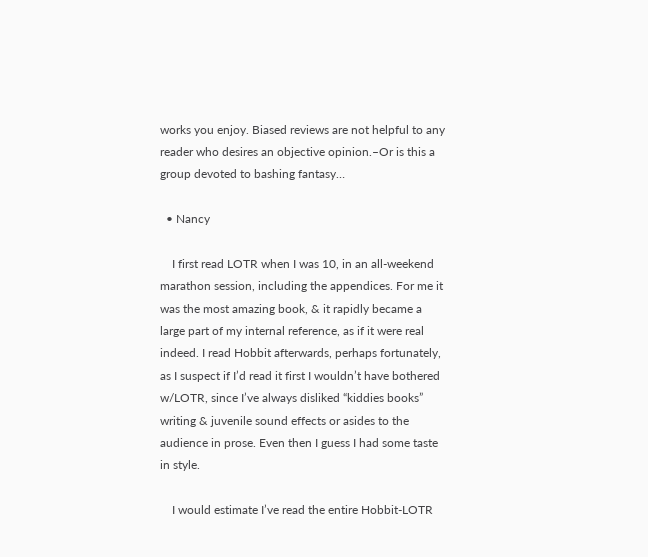works you enjoy. Biased reviews are not helpful to any reader who desires an objective opinion.–Or is this a group devoted to bashing fantasy…

  • Nancy

    I first read LOTR when I was 10, in an all-weekend marathon session, including the appendices. For me it was the most amazing book, & it rapidly became a large part of my internal reference, as if it were real indeed. I read Hobbit afterwards, perhaps fortunately, as I suspect if I’d read it first I wouldn’t have bothered w/LOTR, since I’ve always disliked “kiddies books” writing & juvenile sound effects or asides to the audience in prose. Even then I guess I had some taste in style.

    I would estimate I’ve read the entire Hobbit-LOTR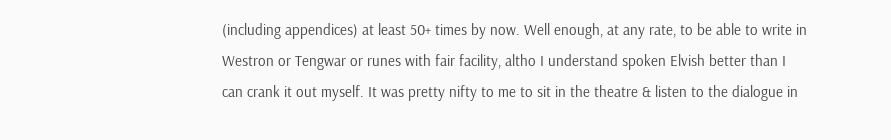(including appendices) at least 50+ times by now. Well enough, at any rate, to be able to write in Westron or Tengwar or runes with fair facility, altho I understand spoken Elvish better than I can crank it out myself. It was pretty nifty to me to sit in the theatre & listen to the dialogue in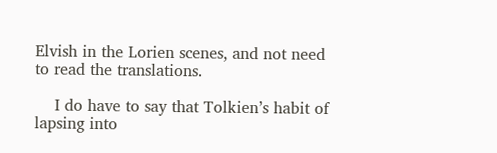Elvish in the Lorien scenes, and not need to read the translations.

    I do have to say that Tolkien’s habit of lapsing into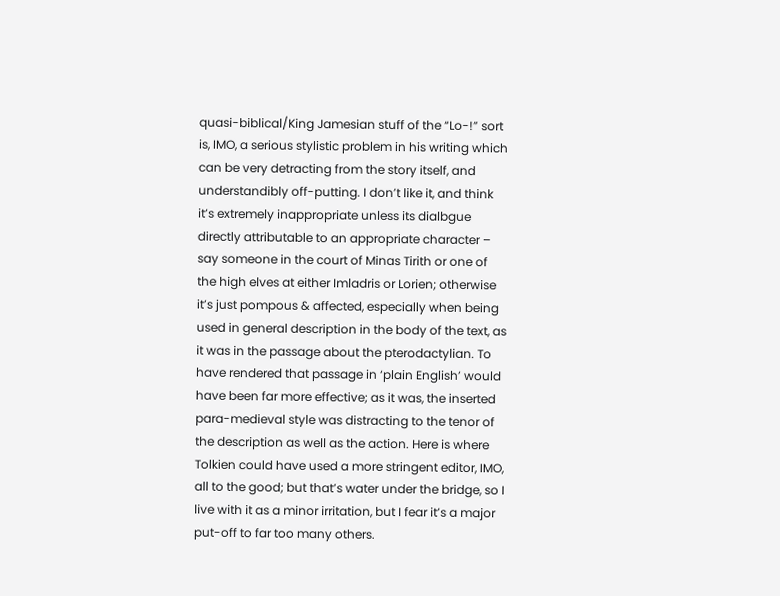quasi-biblical/King Jamesian stuff of the “Lo-!” sort is, IMO, a serious stylistic problem in his writing which can be very detracting from the story itself, and understandibly off-putting. I don’t like it, and think it’s extremely inappropriate unless its dialbgue directly attributable to an appropriate character – say someone in the court of Minas Tirith or one of the high elves at either Imladris or Lorien; otherwise it’s just pompous & affected, especially when being used in general description in the body of the text, as it was in the passage about the pterodactylian. To have rendered that passage in ‘plain English’ would have been far more effective; as it was, the inserted para-medieval style was distracting to the tenor of the description as well as the action. Here is where Tolkien could have used a more stringent editor, IMO, all to the good; but that’s water under the bridge, so I live with it as a minor irritation, but I fear it’s a major put-off to far too many others.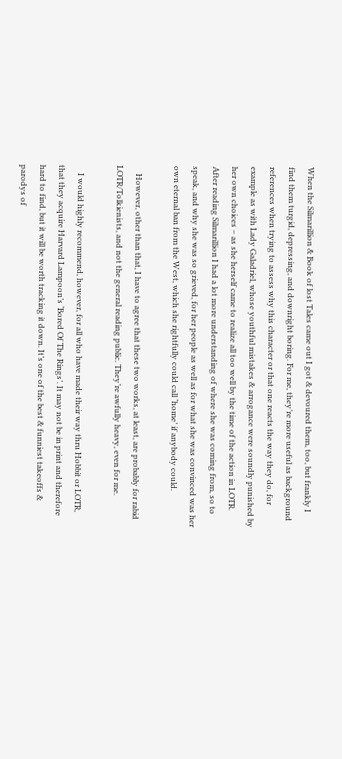When the Silmarillion & Book of lost Tales came out I got & devoured them, too, but frankly I find them turgid, depressing, and downright boring. For me, they’re more useful as background references when trying to assess why this character or that one reacts the way they do, for example as with Lady Galadriel, whose youthful mistakes & arrogance were soundly punished by her own choices – as she herself came to realize all too well by the time of the action in LOTR. After reading Silmarillion I had a lot more understanding of where she was coming from, so to speak, and why she was so grieved, for her people as well as for what she was convinced was her own eternal ban from the West, which she rightfully could call ‘home’ if anybody could.

    However, other than that, I have to agree that these two works, at least, are probably for rabid LOTR/Tolkienists, and not the general reading public. They’re awfully heavy, even for me.

    I would highly recommend, however, for all who have made their way thru Hobbit or LOTR, that they acquire Harvard Lampoon’s ‘Bored Of The Rings’. It may not be in print and therefore hard to find, but it will be worth tracking it down. It’s one of the best & funniest takeoffs & parodys of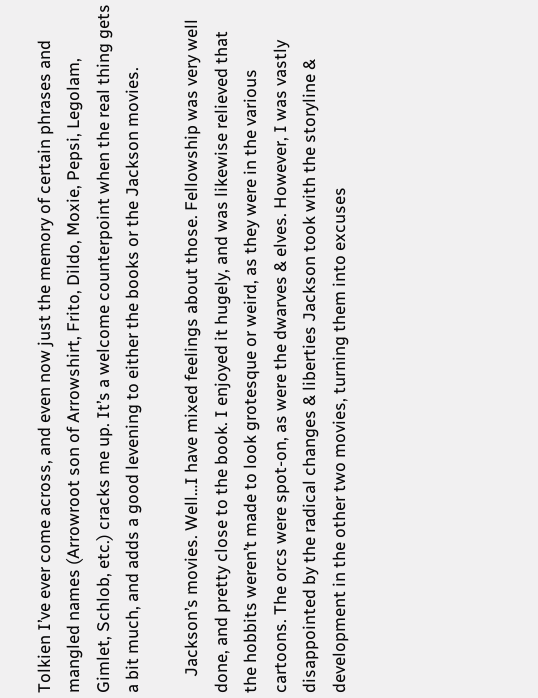Tolkien I’ve ever come across, and even now just the memory of certain phrases and mangled names (Arrowroot son of Arrowshirt, Frito, Dildo, Moxie, Pepsi, Legolam, Gimlet, Schlob, etc.) cracks me up. It’s a welcome counterpoint when the real thing gets a bit much, and adds a good levening to either the books or the Jackson movies.

    Jackson’s movies. Well…I have mixed feelings about those. Fellowship was very well done, and pretty close to the book. I enjoyed it hugely, and was likewise relieved that the hobbits weren’t made to look grotesque or weird, as they were in the various cartoons. The orcs were spot-on, as were the dwarves & elves. However, I was vastly disappointed by the radical changes & liberties Jackson took with the storyline & development in the other two movies, turning them into excuses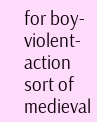for boy-violent-action sort of medieval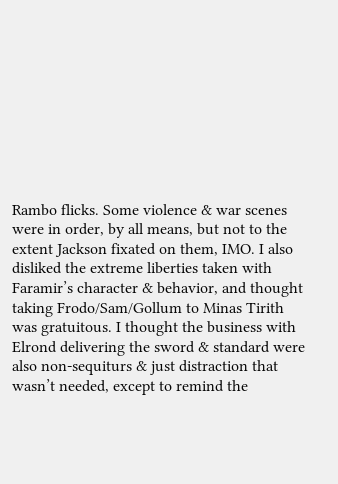Rambo flicks. Some violence & war scenes were in order, by all means, but not to the extent Jackson fixated on them, IMO. I also disliked the extreme liberties taken with Faramir’s character & behavior, and thought taking Frodo/Sam/Gollum to Minas Tirith was gratuitous. I thought the business with Elrond delivering the sword & standard were also non-sequiturs & just distraction that wasn’t needed, except to remind the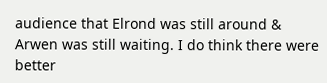audience that Elrond was still around & Arwen was still waiting. I do think there were better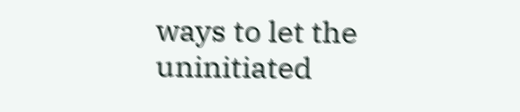ways to let the uninitiated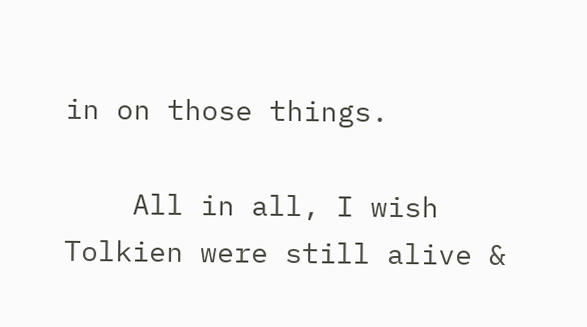in on those things.

    All in all, I wish Tolkien were still alive &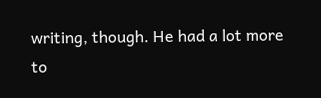writing, though. He had a lot more to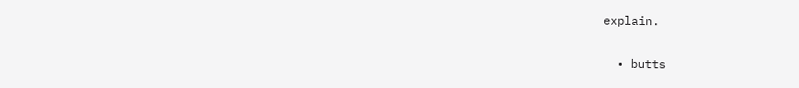explain.

  • butts